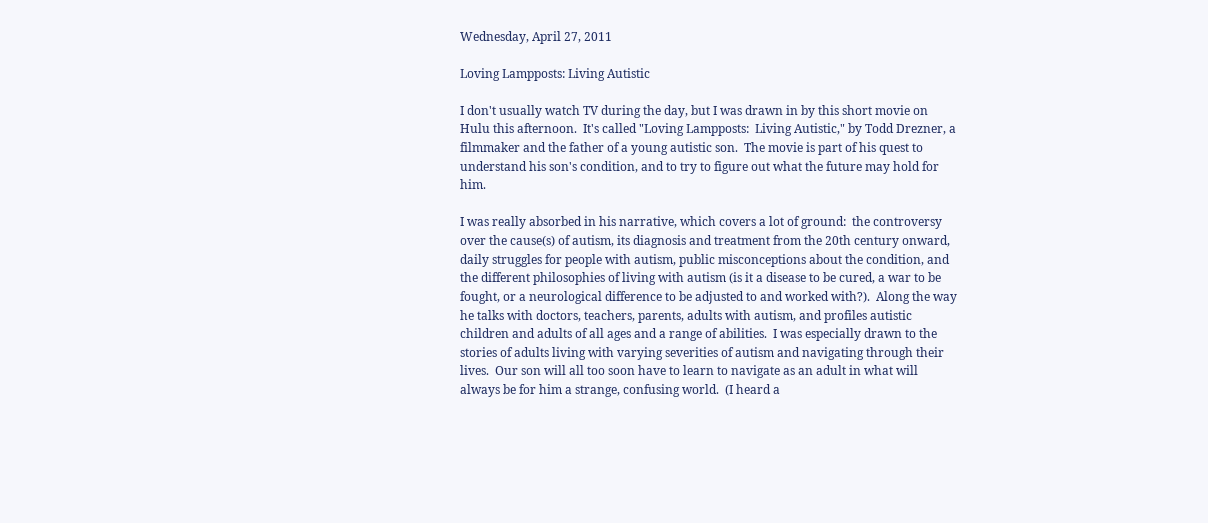Wednesday, April 27, 2011

Loving Lampposts: Living Autistic

I don't usually watch TV during the day, but I was drawn in by this short movie on Hulu this afternoon.  It's called "Loving Lampposts:  Living Autistic," by Todd Drezner, a filmmaker and the father of a young autistic son.  The movie is part of his quest to understand his son's condition, and to try to figure out what the future may hold for him.

I was really absorbed in his narrative, which covers a lot of ground:  the controversy over the cause(s) of autism, its diagnosis and treatment from the 20th century onward, daily struggles for people with autism, public misconceptions about the condition, and the different philosophies of living with autism (is it a disease to be cured, a war to be fought, or a neurological difference to be adjusted to and worked with?).  Along the way he talks with doctors, teachers, parents, adults with autism, and profiles autistic children and adults of all ages and a range of abilities.  I was especially drawn to the stories of adults living with varying severities of autism and navigating through their lives.  Our son will all too soon have to learn to navigate as an adult in what will always be for him a strange, confusing world.  (I heard a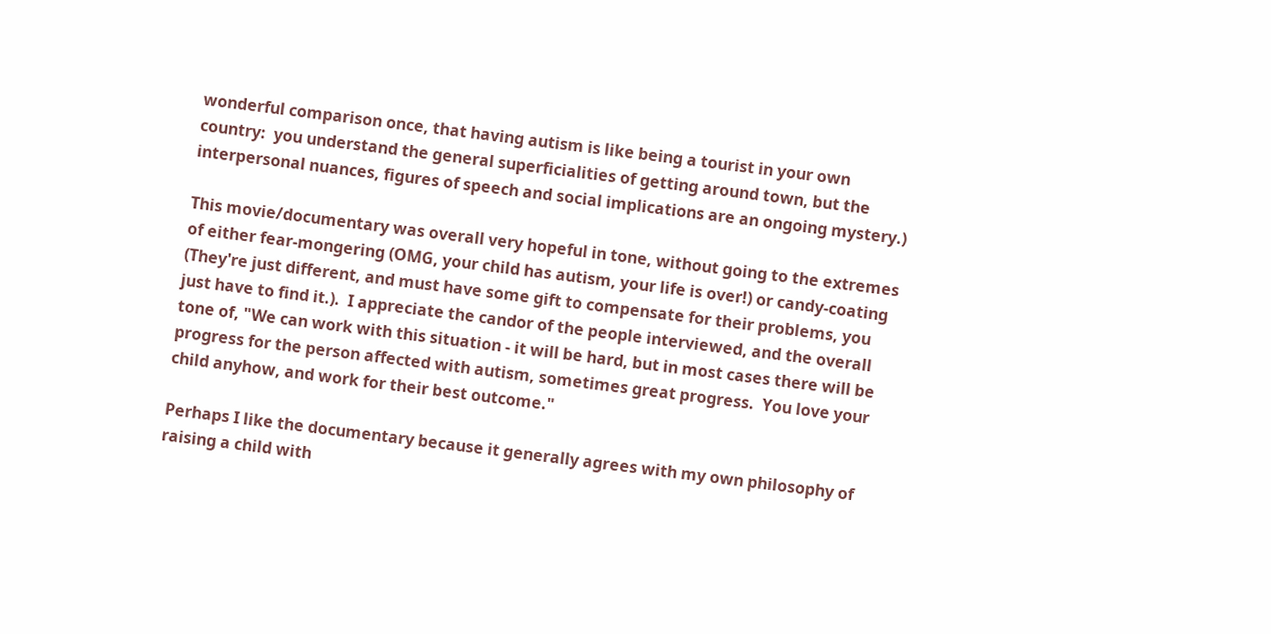wonderful comparison once, that having autism is like being a tourist in your own country:  you understand the general superficialities of getting around town, but the interpersonal nuances, figures of speech and social implications are an ongoing mystery.)

This movie/documentary was overall very hopeful in tone, without going to the extremes of either fear-mongering (OMG, your child has autism, your life is over!) or candy-coating (They're just different, and must have some gift to compensate for their problems, you just have to find it.).  I appreciate the candor of the people interviewed, and the overall tone of, "We can work with this situation - it will be hard, but in most cases there will be progress for the person affected with autism, sometimes great progress.  You love your child anyhow, and work for their best outcome."

Perhaps I like the documentary because it generally agrees with my own philosophy of raising a child with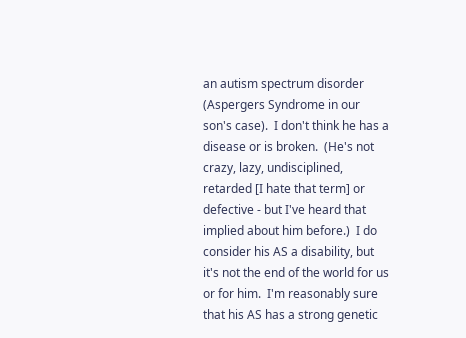an autism spectrum disorder (Aspergers Syndrome in our son's case).  I don't think he has a disease or is broken.  (He's not crazy, lazy, undisciplined, retarded [I hate that term] or defective - but I've heard that implied about him before.)  I do consider his AS a disability, but it's not the end of the world for us or for him.  I'm reasonably sure that his AS has a strong genetic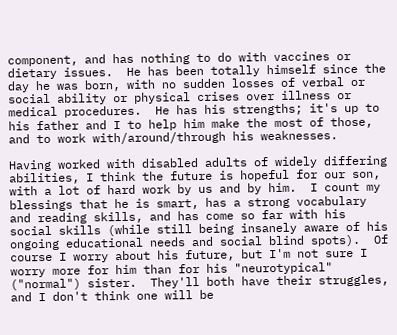component, and has nothing to do with vaccines or dietary issues.  He has been totally himself since the day he was born, with no sudden losses of verbal or social ability or physical crises over illness or medical procedures.  He has his strengths; it's up to his father and I to help him make the most of those, and to work with/around/through his weaknesses.

Having worked with disabled adults of widely differing abilities, I think the future is hopeful for our son, with a lot of hard work by us and by him.  I count my blessings that he is smart, has a strong vocabulary and reading skills, and has come so far with his social skills (while still being insanely aware of his ongoing educational needs and social blind spots).  Of course I worry about his future, but I'm not sure I worry more for him than for his "neurotypical" ("normal") sister.  They'll both have their struggles, and I don't think one will be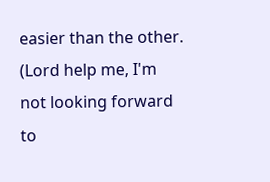easier than the other.  (Lord help me, I'm not looking forward to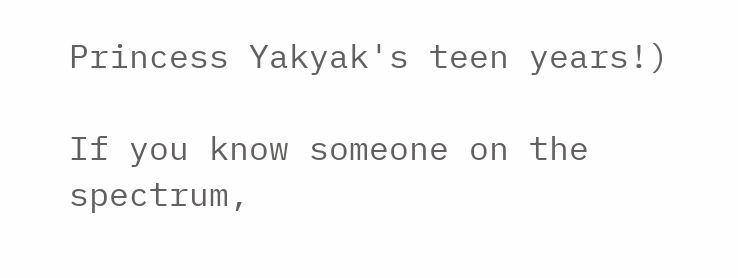Princess Yakyak's teen years!)

If you know someone on the spectrum,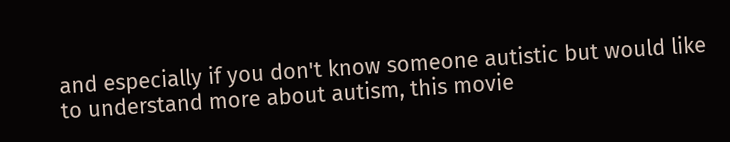and especially if you don't know someone autistic but would like to understand more about autism, this movie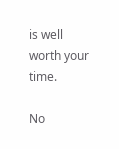is well worth your time.

No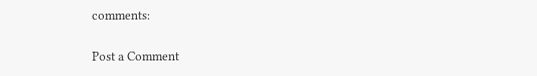comments:

Post a Comment